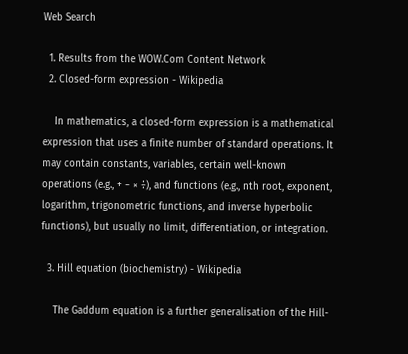Web Search

  1. Results from the WOW.Com Content Network
  2. Closed-form expression - Wikipedia

    In mathematics, a closed-form expression is a mathematical expression that uses a finite number of standard operations. It may contain constants, variables, certain well-known operations (e.g., + − × ÷), and functions (e.g., nth root, exponent, logarithm, trigonometric functions, and inverse hyperbolic functions), but usually no limit, differentiation, or integration.

  3. Hill equation (biochemistry) - Wikipedia

    The Gaddum equation is a further generalisation of the Hill-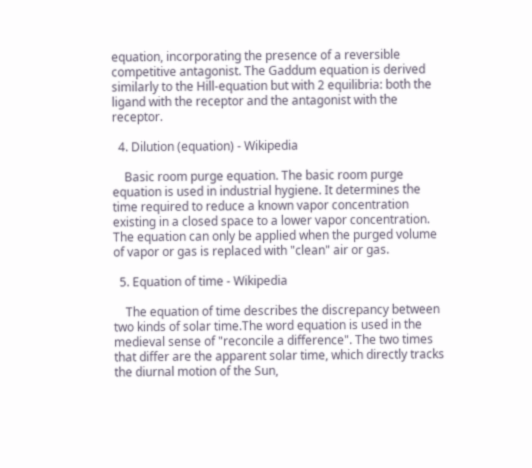equation, incorporating the presence of a reversible competitive antagonist. The Gaddum equation is derived similarly to the Hill-equation but with 2 equilibria: both the ligand with the receptor and the antagonist with the receptor.

  4. Dilution (equation) - Wikipedia

    Basic room purge equation. The basic room purge equation is used in industrial hygiene. It determines the time required to reduce a known vapor concentration existing in a closed space to a lower vapor concentration. The equation can only be applied when the purged volume of vapor or gas is replaced with "clean" air or gas.

  5. Equation of time - Wikipedia

    The equation of time describes the discrepancy between two kinds of solar time.The word equation is used in the medieval sense of "reconcile a difference". The two times that differ are the apparent solar time, which directly tracks the diurnal motion of the Sun,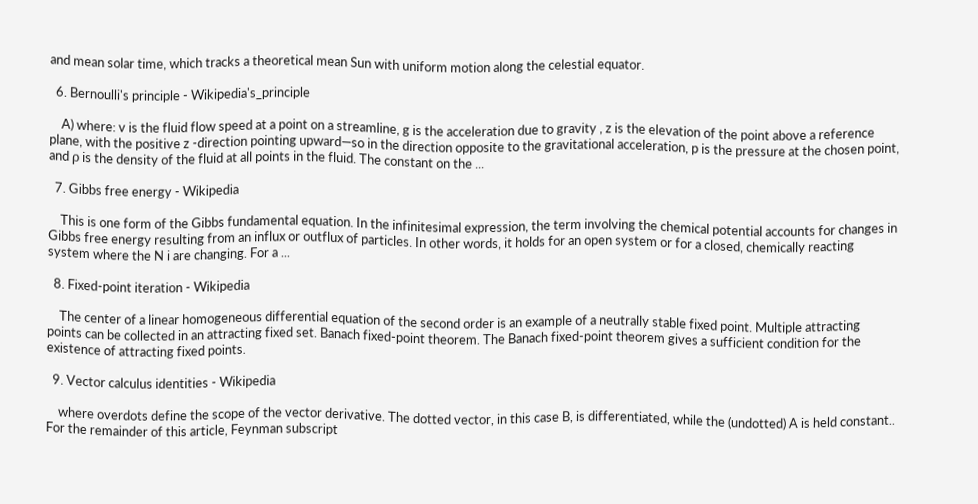and mean solar time, which tracks a theoretical mean Sun with uniform motion along the celestial equator.

  6. Bernoulli's principle - Wikipedia's_principle

    A) where: v is the fluid flow speed at a point on a streamline, g is the acceleration due to gravity , z is the elevation of the point above a reference plane, with the positive z -direction pointing upward—so in the direction opposite to the gravitational acceleration, p is the pressure at the chosen point, and ρ is the density of the fluid at all points in the fluid. The constant on the ...

  7. Gibbs free energy - Wikipedia

    This is one form of the Gibbs fundamental equation. In the infinitesimal expression, the term involving the chemical potential accounts for changes in Gibbs free energy resulting from an influx or outflux of particles. In other words, it holds for an open system or for a closed, chemically reacting system where the N i are changing. For a ...

  8. Fixed-point iteration - Wikipedia

    The center of a linear homogeneous differential equation of the second order is an example of a neutrally stable fixed point. Multiple attracting points can be collected in an attracting fixed set. Banach fixed-point theorem. The Banach fixed-point theorem gives a sufficient condition for the existence of attracting fixed points.

  9. Vector calculus identities - Wikipedia

    where overdots define the scope of the vector derivative. The dotted vector, in this case B, is differentiated, while the (undotted) A is held constant.. For the remainder of this article, Feynman subscript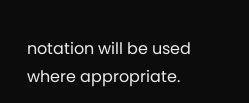notation will be used where appropriate.